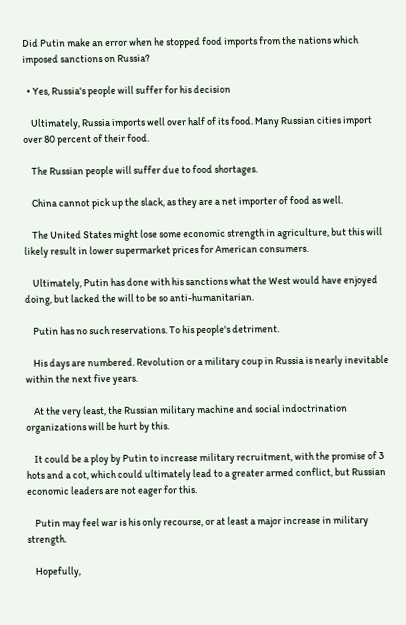Did Putin make an error when he stopped food imports from the nations which imposed sanctions on Russia?

  • Yes, Russia's people will suffer for his decision

    Ultimately, Russia imports well over half of its food. Many Russian cities import over 80 percent of their food.

    The Russian people will suffer due to food shortages.

    China cannot pick up the slack, as they are a net importer of food as well.

    The United States might lose some economic strength in agriculture, but this will likely result in lower supermarket prices for American consumers.

    Ultimately, Putin has done with his sanctions what the West would have enjoyed doing, but lacked the will to be so anti-humanitarian.

    Putin has no such reservations. To his people's detriment.

    His days are numbered. Revolution or a military coup in Russia is nearly inevitable within the next five years.

    At the very least, the Russian military machine and social indoctrination organizations will be hurt by this.

    It could be a ploy by Putin to increase military recruitment, with the promise of 3 hots and a cot, which could ultimately lead to a greater armed conflict, but Russian economic leaders are not eager for this.

    Putin may feel war is his only recourse, or at least a major increase in military strength.

    Hopefully,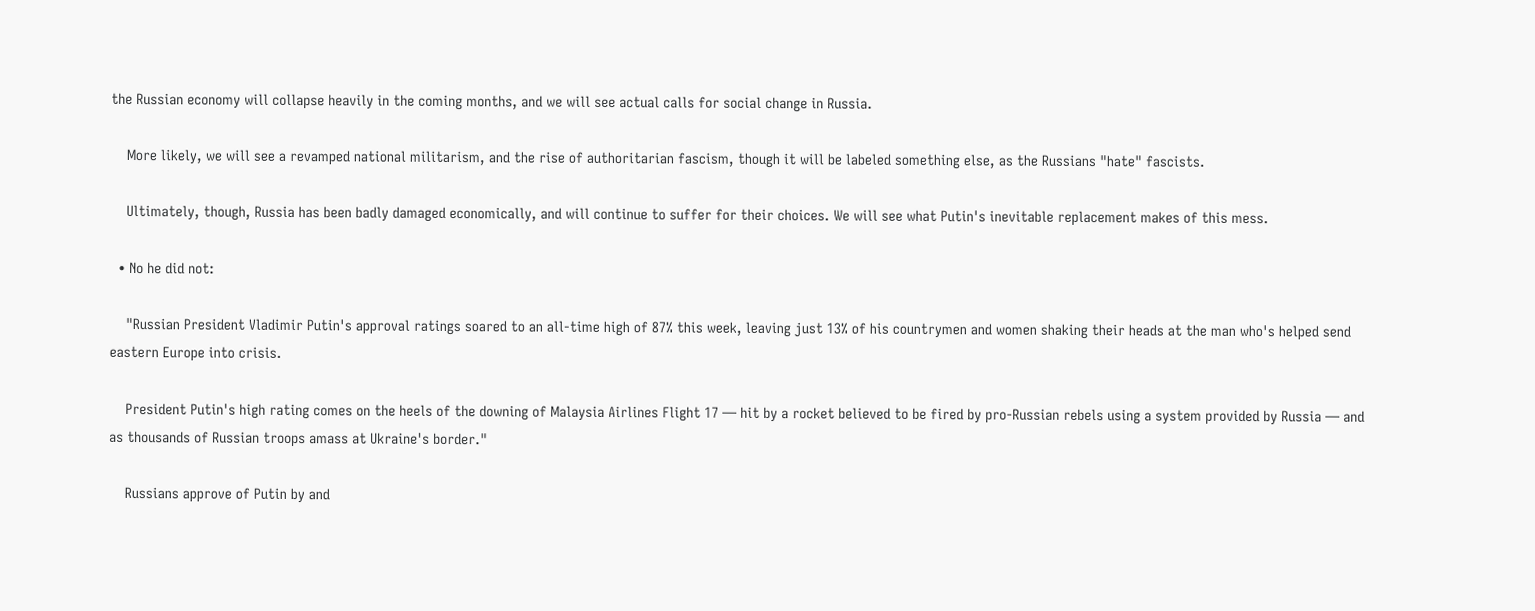the Russian economy will collapse heavily in the coming months, and we will see actual calls for social change in Russia.

    More likely, we will see a revamped national militarism, and the rise of authoritarian fascism, though it will be labeled something else, as the Russians "hate" fascists.

    Ultimately, though, Russia has been badly damaged economically, and will continue to suffer for their choices. We will see what Putin's inevitable replacement makes of this mess.

  • No he did not:

    "Russian President Vladimir Putin's approval ratings soared to an all-time high of 87% this week, leaving just 13% of his countrymen and women shaking their heads at the man who's helped send eastern Europe into crisis.

    President Putin's high rating comes on the heels of the downing of Malaysia Airlines Flight 17 — hit by a rocket believed to be fired by pro-Russian rebels using a system provided by Russia — and as thousands of Russian troops amass at Ukraine's border."

    Russians approve of Putin by and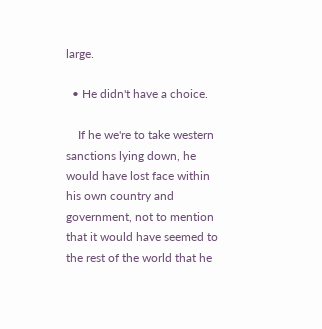large.

  • He didn't have a choice.

    If he we're to take western sanctions lying down, he would have lost face within his own country and government, not to mention that it would have seemed to the rest of the world that he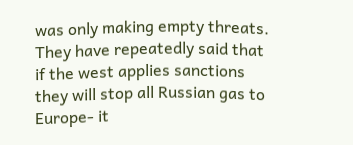was only making empty threats. They have repeatedly said that if the west applies sanctions they will stop all Russian gas to Europe- it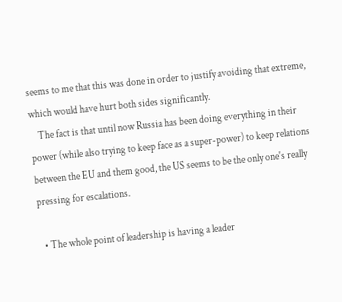seems to me that this was done in order to justify avoiding that extreme, which would have hurt both sides significantly.
    The fact is that until now Russia has been doing everything in their power (while also trying to keep face as a super-power) to keep relations between the EU and them good, the US seems to be the only one's really pressing for escalations.

  • The whole point of leadership is having a leader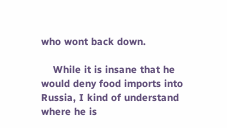who wont back down.

    While it is insane that he would deny food imports into Russia, I kind of understand where he is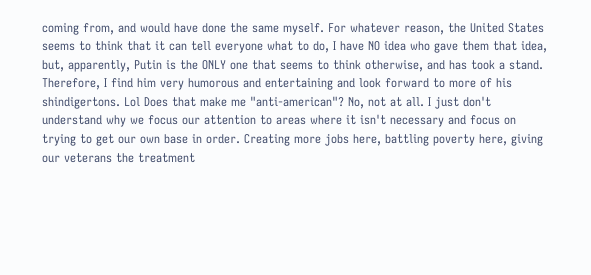coming from, and would have done the same myself. For whatever reason, the United States seems to think that it can tell everyone what to do, I have NO idea who gave them that idea, but, apparently, Putin is the ONLY one that seems to think otherwise, and has took a stand. Therefore, I find him very humorous and entertaining and look forward to more of his shindigertons. Lol Does that make me "anti-american"? No, not at all. I just don't understand why we focus our attention to areas where it isn't necessary and focus on trying to get our own base in order. Creating more jobs here, battling poverty here, giving our veterans the treatment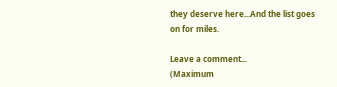they deserve here...And the list goes on for miles.

Leave a comment...
(Maximum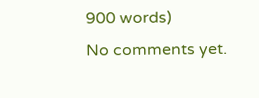900 words)
No comments yet.